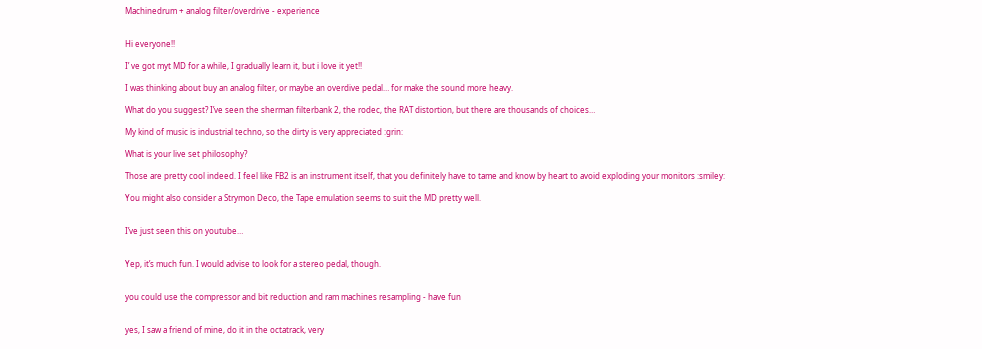Machinedrum + analog filter/overdrive - experience


Hi everyone!!

I’ ve got myt MD for a while, I gradually learn it, but i love it yet!!

I was thinking about buy an analog filter, or maybe an overdive pedal… for make the sound more heavy.

What do you suggest? I’ve seen the sherman filterbank 2, the rodec, the RAT distortion, but there are thousands of choices…

My kind of music is industrial techno, so the dirty is very appreciated :grin:

What is your live set philosophy?

Those are pretty cool indeed. I feel like FB2 is an instrument itself, that you definitely have to tame and know by heart to avoid exploding your monitors :smiley:

You might also consider a Strymon Deco, the Tape emulation seems to suit the MD pretty well.


I’ve just seen this on youtube…


Yep, it’s much fun. I would advise to look for a stereo pedal, though.


you could use the compressor and bit reduction and ram machines resampling - have fun


yes, I saw a friend of mine, do it in the octatrack, very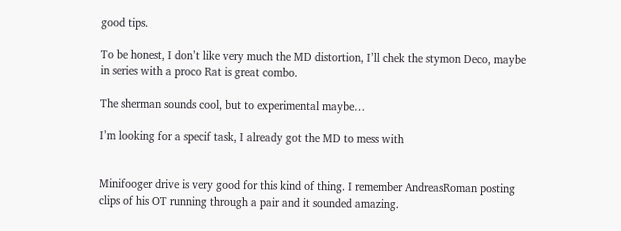good tips.

To be honest, I don’t like very much the MD distortion, I’ll chek the stymon Deco, maybe in series with a proco Rat is great combo.

The sherman sounds cool, but to experimental maybe…

I’m looking for a specif task, I already got the MD to mess with


Minifooger drive is very good for this kind of thing. I remember AndreasRoman posting clips of his OT running through a pair and it sounded amazing.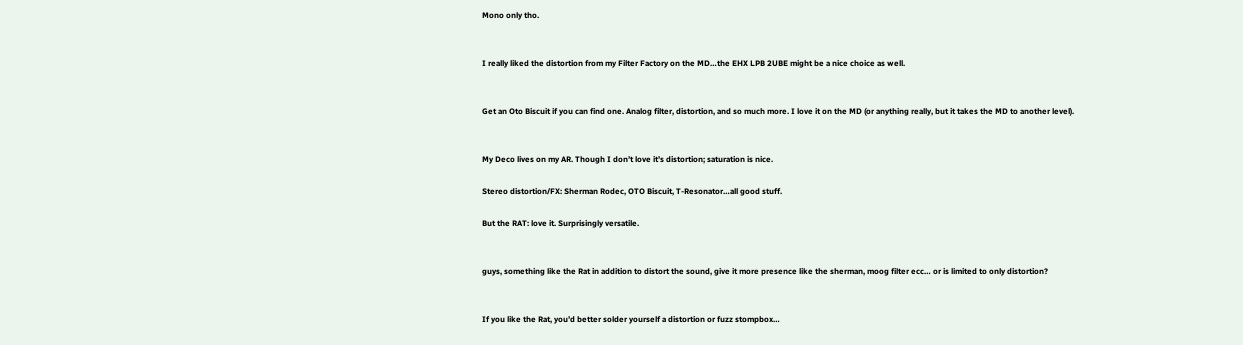Mono only tho.


I really liked the distortion from my Filter Factory on the MD…the EHX LPB 2UBE might be a nice choice as well.


Get an Oto Biscuit if you can find one. Analog filter, distortion, and so much more. I love it on the MD (or anything really, but it takes the MD to another level).


My Deco lives on my AR. Though I don’t love it’s distortion; saturation is nice.

Stereo distortion/FX: Sherman Rodec, OTO Biscuit, T-Resonator…all good stuff.

But the RAT: love it. Surprisingly versatile.


guys, something like the Rat in addition to distort the sound, give it more presence like the sherman, moog filter ecc… or is limited to only distortion?


If you like the Rat, you’d better solder yourself a distortion or fuzz stompbox…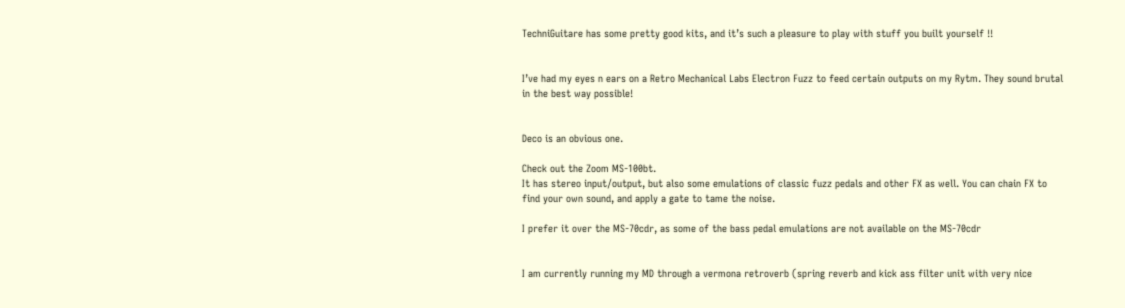TechniGuitare has some pretty good kits, and it’s such a pleasure to play with stuff you built yourself !!


I’ve had my eyes n ears on a Retro Mechanical Labs Electron Fuzz to feed certain outputs on my Rytm. They sound brutal in the best way possible!


Deco is an obvious one.

Check out the Zoom MS-100bt.
It has stereo input/output, but also some emulations of classic fuzz pedals and other FX as well. You can chain FX to find your own sound, and apply a gate to tame the noise.

I prefer it over the MS-70cdr, as some of the bass pedal emulations are not available on the MS-70cdr


I am currently running my MD through a vermona retroverb (spring reverb and kick ass filter unit with very nice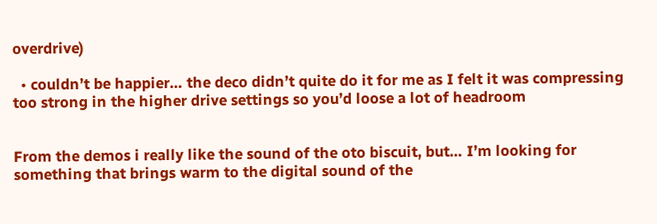overdrive)

  • couldn’t be happier… the deco didn’t quite do it for me as I felt it was compressing too strong in the higher drive settings so you’d loose a lot of headroom


From the demos i really like the sound of the oto biscuit, but… I’m looking for something that brings warm to the digital sound of the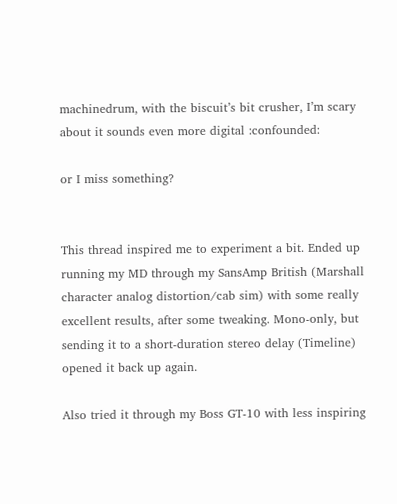machinedrum, with the biscuit’s bit crusher, I’m scary about it sounds even more digital :confounded:

or I miss something?


This thread inspired me to experiment a bit. Ended up running my MD through my SansAmp British (Marshall character analog distortion/cab sim) with some really excellent results, after some tweaking. Mono-only, but sending it to a short-duration stereo delay (Timeline) opened it back up again.

Also tried it through my Boss GT-10 with less inspiring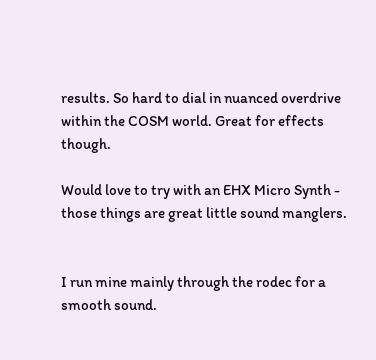results. So hard to dial in nuanced overdrive within the COSM world. Great for effects though.

Would love to try with an EHX Micro Synth - those things are great little sound manglers.


I run mine mainly through the rodec for a smooth sound.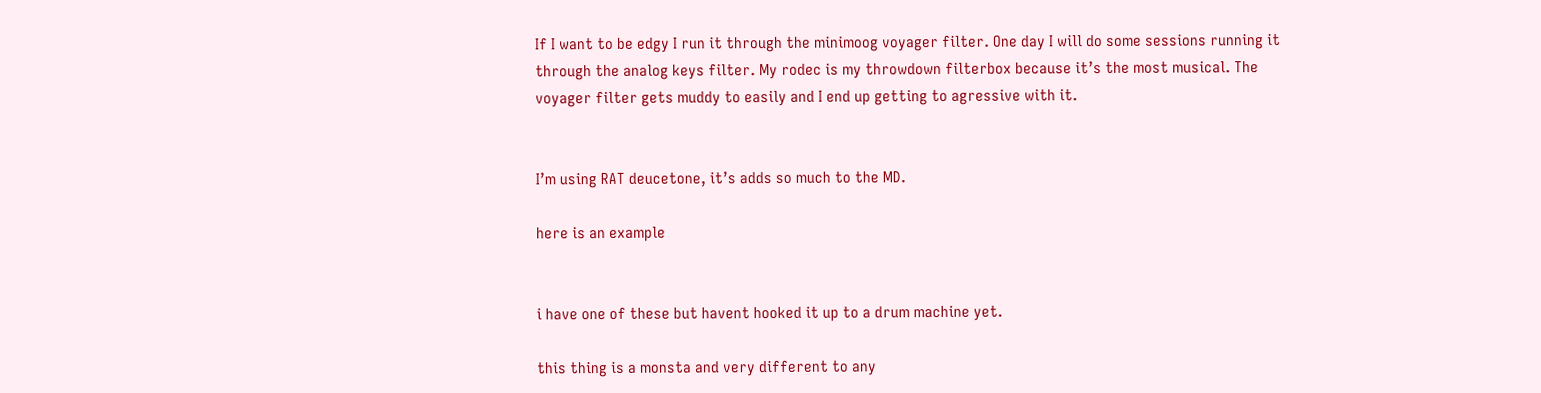If I want to be edgy I run it through the minimoog voyager filter. One day I will do some sessions running it through the analog keys filter. My rodec is my throwdown filterbox because it’s the most musical. The voyager filter gets muddy to easily and I end up getting to agressive with it.


I’m using RAT deucetone, it’s adds so much to the MD.

here is an example


i have one of these but havent hooked it up to a drum machine yet.

this thing is a monsta and very different to any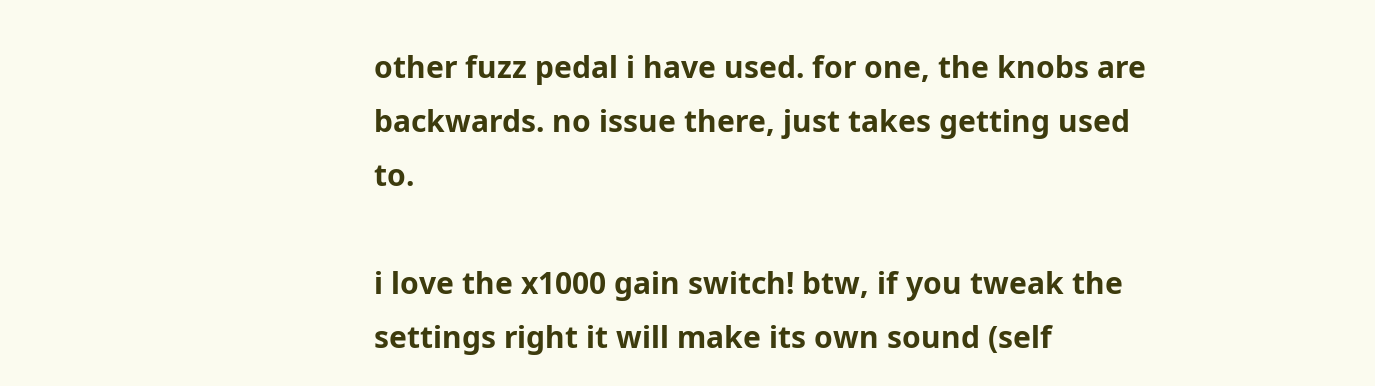other fuzz pedal i have used. for one, the knobs are backwards. no issue there, just takes getting used to.

i love the x1000 gain switch! btw, if you tweak the settings right it will make its own sound (self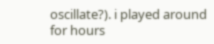oscillate?). i played around for hours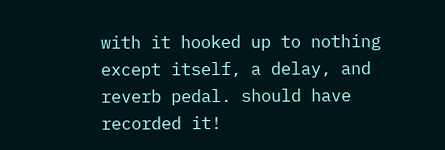with it hooked up to nothing except itself, a delay, and reverb pedal. should have recorded it!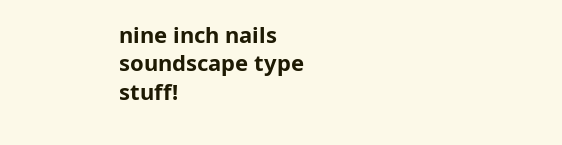nine inch nails soundscape type stuff!